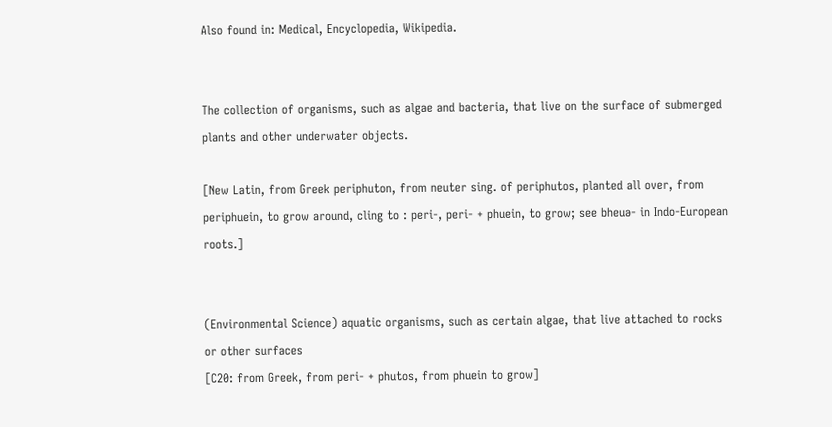Also found in: Medical, Encyclopedia, Wikipedia.


The collection of organisms, such as algae and bacteria, that live on the surface of submerged plants and other underwater objects.

[New Latin, from Greek periphuton, from neuter sing. of periphutos, planted all over, from periphuein, to grow around, cling to : peri-, peri- + phuein, to grow; see bheuə- in Indo-European roots.]


(Environmental Science) aquatic organisms, such as certain algae, that live attached to rocks or other surfaces
[C20: from Greek, from peri- + phutos, from phuein to grow]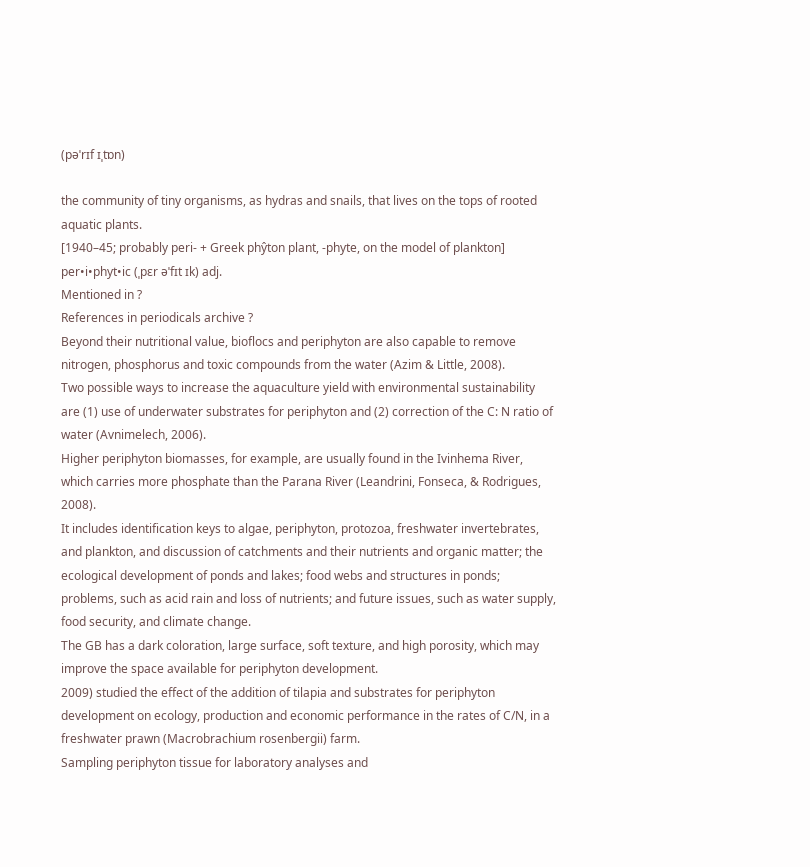(pəˈrɪf ɪˌtɒn)

the community of tiny organisms, as hydras and snails, that lives on the tops of rooted aquatic plants.
[1940–45; probably peri- + Greek phŷton plant, -phyte, on the model of plankton]
per•i•phyt•ic (ˌpɛr əˈfɪt ɪk) adj.
Mentioned in ?
References in periodicals archive ?
Beyond their nutritional value, bioflocs and periphyton are also capable to remove nitrogen, phosphorus and toxic compounds from the water (Azim & Little, 2008).
Two possible ways to increase the aquaculture yield with environmental sustainability are (1) use of underwater substrates for periphyton and (2) correction of the C: N ratio of water (Avnimelech, 2006).
Higher periphyton biomasses, for example, are usually found in the Ivinhema River, which carries more phosphate than the Parana River (Leandrini, Fonseca, & Rodrigues, 2008).
It includes identification keys to algae, periphyton, protozoa, freshwater invertebrates, and plankton, and discussion of catchments and their nutrients and organic matter; the ecological development of ponds and lakes; food webs and structures in ponds; problems, such as acid rain and loss of nutrients; and future issues, such as water supply, food security, and climate change.
The GB has a dark coloration, large surface, soft texture, and high porosity, which may improve the space available for periphyton development.
2009) studied the effect of the addition of tilapia and substrates for periphyton development on ecology, production and economic performance in the rates of C/N, in a freshwater prawn (Macrobrachium rosenbergii) farm.
Sampling periphyton tissue for laboratory analyses and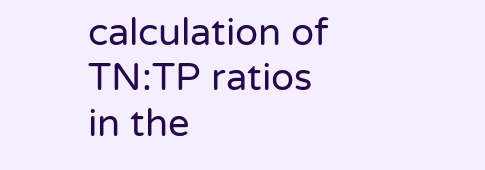calculation of TN:TP ratios in the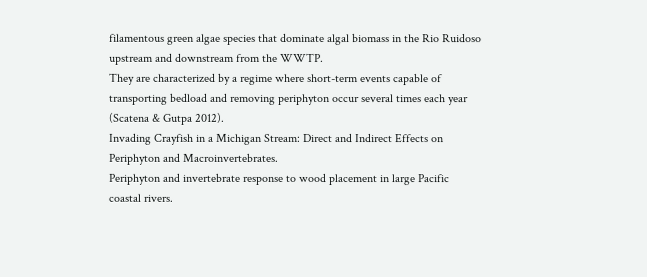filamentous green algae species that dominate algal biomass in the Rio Ruidoso upstream and downstream from the WWTP.
They are characterized by a regime where short-term events capable of transporting bedload and removing periphyton occur several times each year (Scatena & Gutpa 2012).
Invading Crayfish in a Michigan Stream: Direct and Indirect Effects on Periphyton and Macroinvertebrates.
Periphyton and invertebrate response to wood placement in large Pacific coastal rivers.